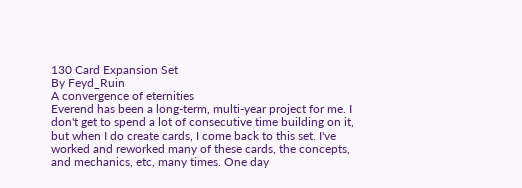130 Card Expansion Set
By Feyd_Ruin
A convergence of eternities
Everend has been a long-term, multi-year project for me. I don't get to spend a lot of consecutive time building on it, but when I do create cards, I come back to this set. I've worked and reworked many of these cards, the concepts, and mechanics, etc, many times. One day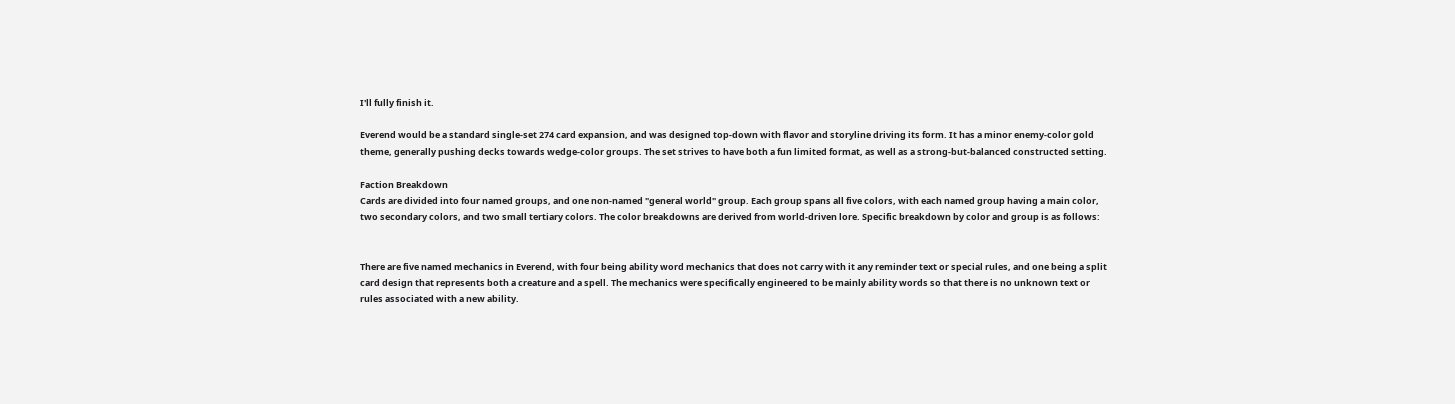I'll fully finish it.

Everend would be a standard single-set 274 card expansion, and was designed top-down with flavor and storyline driving its form. It has a minor enemy-color gold theme, generally pushing decks towards wedge-color groups. The set strives to have both a fun limited format, as well as a strong-but-balanced constructed setting.

Faction Breakdown
Cards are divided into four named groups, and one non-named "general world" group. Each group spans all five colors, with each named group having a main color, two secondary colors, and two small tertiary colors. The color breakdowns are derived from world-driven lore. Specific breakdown by color and group is as follows:


There are five named mechanics in Everend, with four being ability word mechanics that does not carry with it any reminder text or special rules, and one being a split card design that represents both a creature and a spell. The mechanics were specifically engineered to be mainly ability words so that there is no unknown text or rules associated with a new ability.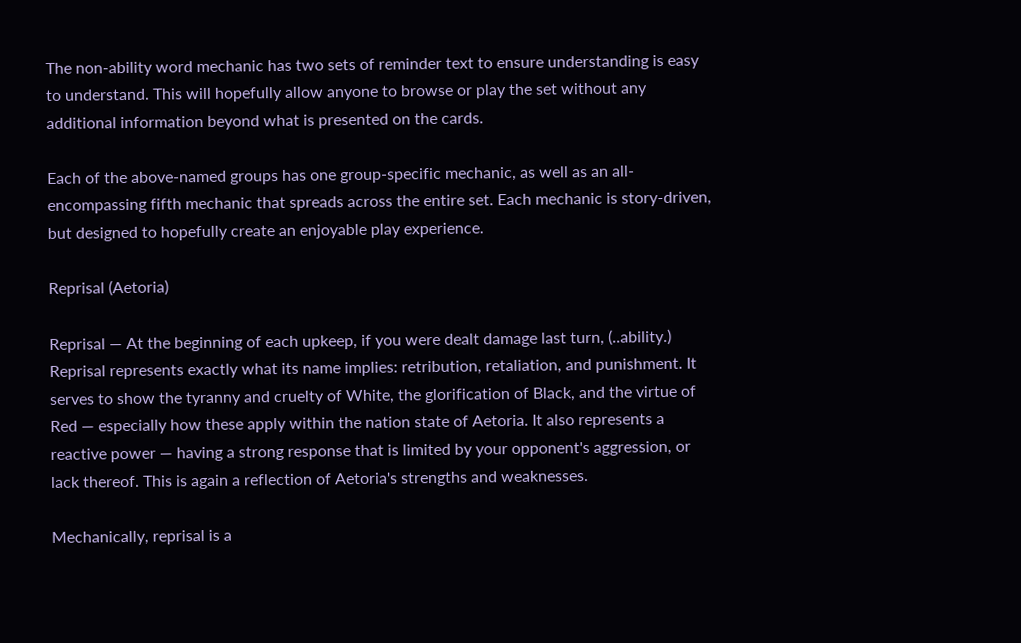The non-ability word mechanic has two sets of reminder text to ensure understanding is easy to understand. This will hopefully allow anyone to browse or play the set without any additional information beyond what is presented on the cards.

Each of the above-named groups has one group-specific mechanic, as well as an all-encompassing fifth mechanic that spreads across the entire set. Each mechanic is story-driven, but designed to hopefully create an enjoyable play experience.

Reprisal (Aetoria)

Reprisal — At the beginning of each upkeep, if you were dealt damage last turn, (..ability.)
Reprisal represents exactly what its name implies: retribution, retaliation, and punishment. It serves to show the tyranny and cruelty of White, the glorification of Black, and the virtue of Red — especially how these apply within the nation state of Aetoria. It also represents a reactive power — having a strong response that is limited by your opponent's aggression, or lack thereof. This is again a reflection of Aetoria's strengths and weaknesses.

Mechanically, reprisal is a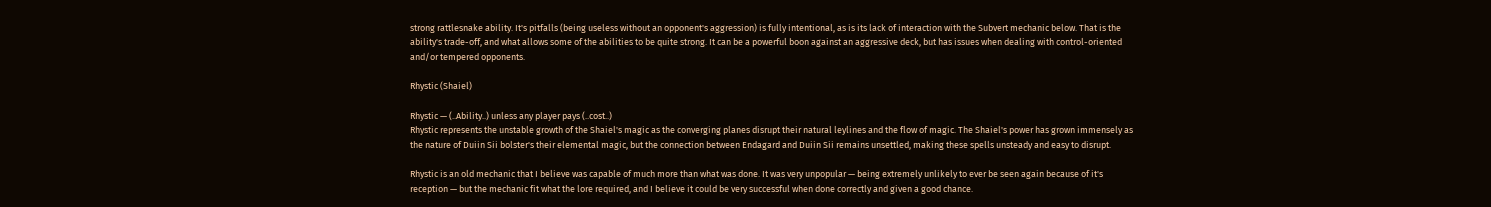strong rattlesnake ability. It's pitfalls (being useless without an opponent's aggression) is fully intentional, as is its lack of interaction with the Subvert mechanic below. That is the ability's trade-off, and what allows some of the abilities to be quite strong. It can be a powerful boon against an aggressive deck, but has issues when dealing with control-oriented and/or tempered opponents.

Rhystic (Shaiel)

Rhystic — (..Ability..) unless any player pays (..cost..)
Rhystic represents the unstable growth of the Shaiel's magic as the converging planes disrupt their natural leylines and the flow of magic. The Shaiel's power has grown immensely as the nature of Duiin Sii bolster's their elemental magic, but the connection between Endagard and Duiin Sii remains unsettled, making these spells unsteady and easy to disrupt.

Rhystic is an old mechanic that I believe was capable of much more than what was done. It was very unpopular — being extremely unlikely to ever be seen again because of it's reception — but the mechanic fit what the lore required, and I believe it could be very successful when done correctly and given a good chance.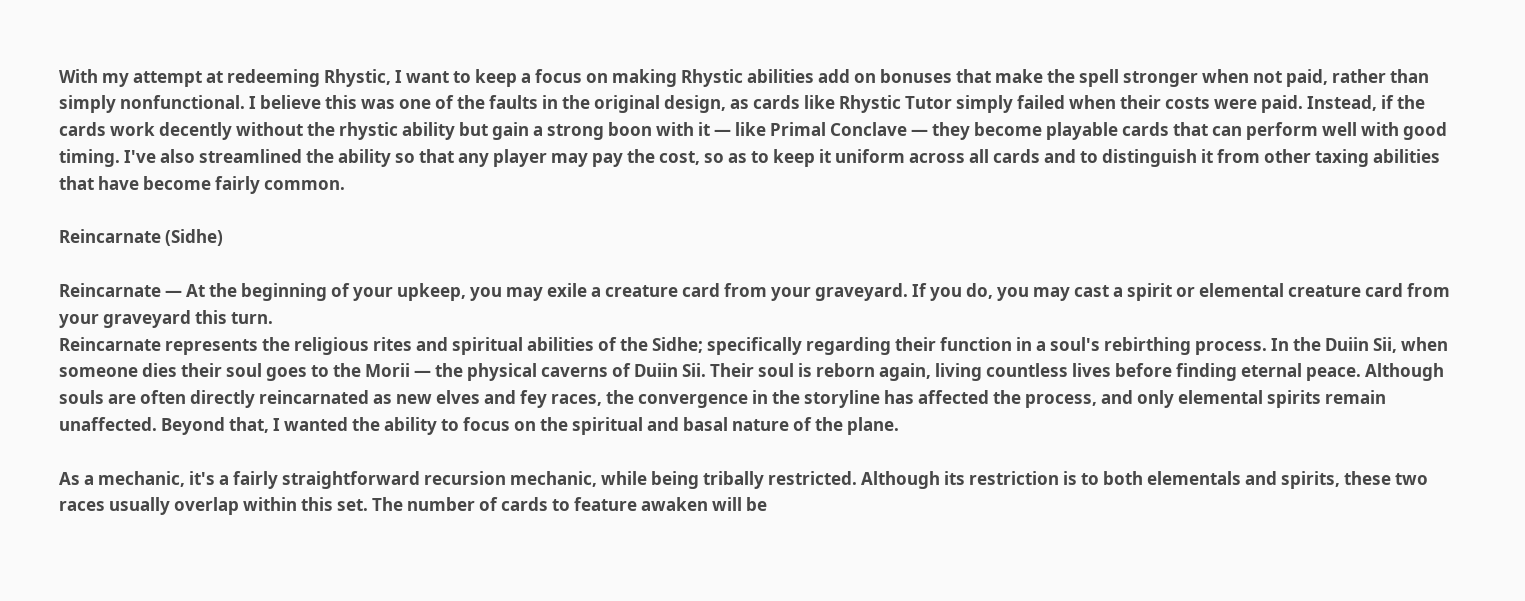With my attempt at redeeming Rhystic, I want to keep a focus on making Rhystic abilities add on bonuses that make the spell stronger when not paid, rather than simply nonfunctional. I believe this was one of the faults in the original design, as cards like Rhystic Tutor simply failed when their costs were paid. Instead, if the cards work decently without the rhystic ability but gain a strong boon with it — like Primal Conclave — they become playable cards that can perform well with good timing. I've also streamlined the ability so that any player may pay the cost, so as to keep it uniform across all cards and to distinguish it from other taxing abilities that have become fairly common.

Reincarnate (Sidhe)

Reincarnate — At the beginning of your upkeep, you may exile a creature card from your graveyard. If you do, you may cast a spirit or elemental creature card from your graveyard this turn.
Reincarnate represents the religious rites and spiritual abilities of the Sidhe; specifically regarding their function in a soul's rebirthing process. In the Duiin Sii, when someone dies their soul goes to the Morii — the physical caverns of Duiin Sii. Their soul is reborn again, living countless lives before finding eternal peace. Although souls are often directly reincarnated as new elves and fey races, the convergence in the storyline has affected the process, and only elemental spirits remain unaffected. Beyond that, I wanted the ability to focus on the spiritual and basal nature of the plane.

As a mechanic, it's a fairly straightforward recursion mechanic, while being tribally restricted. Although its restriction is to both elementals and spirits, these two races usually overlap within this set. The number of cards to feature awaken will be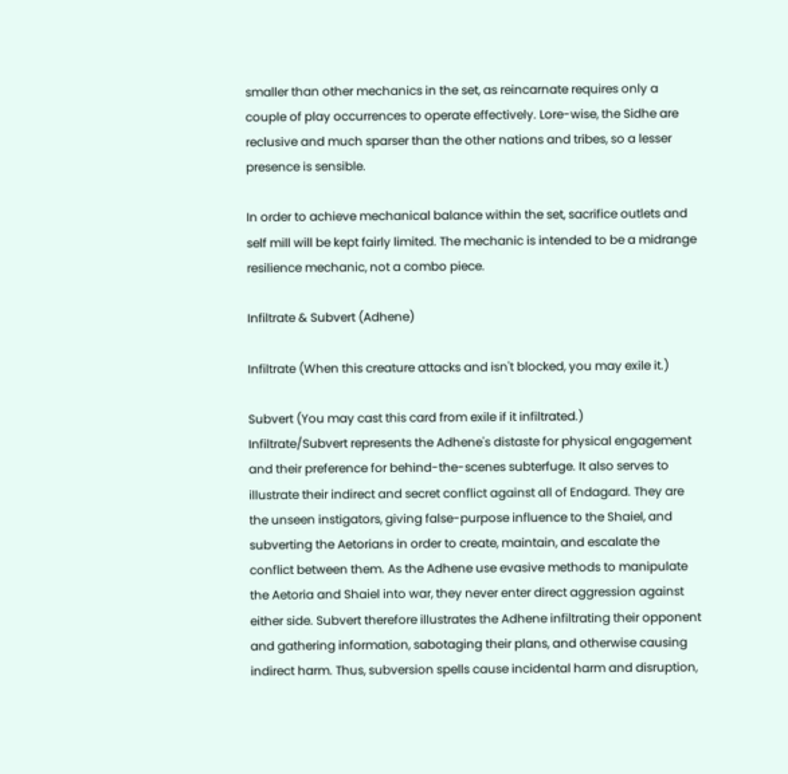smaller than other mechanics in the set, as reincarnate requires only a couple of play occurrences to operate effectively. Lore-wise, the Sidhe are reclusive and much sparser than the other nations and tribes, so a lesser presence is sensible.

In order to achieve mechanical balance within the set, sacrifice outlets and self mill will be kept fairly limited. The mechanic is intended to be a midrange resilience mechanic, not a combo piece.

Infiltrate & Subvert (Adhene)

Infiltrate (When this creature attacks and isn't blocked, you may exile it.)

Subvert (You may cast this card from exile if it infiltrated.)
Infiltrate/Subvert represents the Adhene's distaste for physical engagement and their preference for behind-the-scenes subterfuge. It also serves to illustrate their indirect and secret conflict against all of Endagard. They are the unseen instigators, giving false-purpose influence to the Shaiel, and subverting the Aetorians in order to create, maintain, and escalate the conflict between them. As the Adhene use evasive methods to manipulate the Aetoria and Shaiel into war, they never enter direct aggression against either side. Subvert therefore illustrates the Adhene infiltrating their opponent and gathering information, sabotaging their plans, and otherwise causing indirect harm. Thus, subversion spells cause incidental harm and disruption,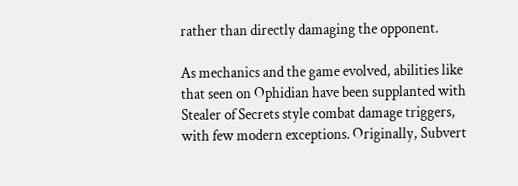rather than directly damaging the opponent.

As mechanics and the game evolved, abilities like that seen on Ophidian have been supplanted with Stealer of Secrets style combat damage triggers, with few modern exceptions. Originally, Subvert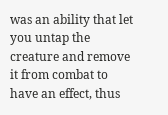was an ability that let you untap the creature and remove it from combat to have an effect, thus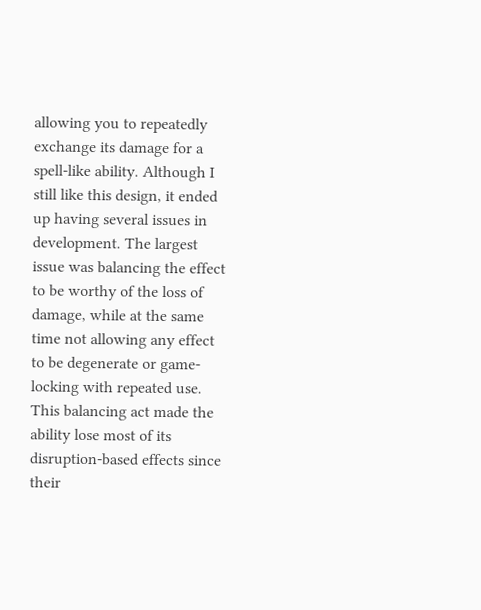allowing you to repeatedly exchange its damage for a spell-like ability. Although I still like this design, it ended up having several issues in development. The largest issue was balancing the effect to be worthy of the loss of damage, while at the same time not allowing any effect to be degenerate or game-locking with repeated use. This balancing act made the ability lose most of its disruption-based effects since their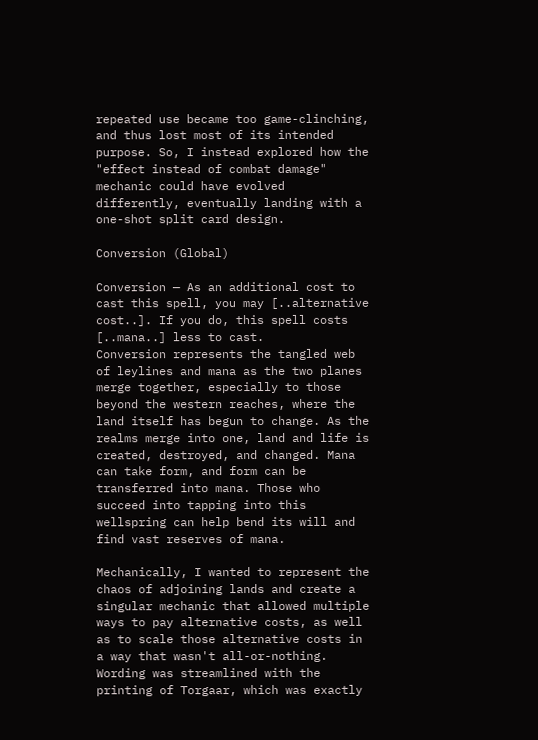repeated use became too game-clinching, and thus lost most of its intended purpose. So, I instead explored how the "effect instead of combat damage" mechanic could have evolved differently, eventually landing with a one-shot split card design.

Conversion (Global)

Conversion — As an additional cost to cast this spell, you may [..alternative cost..]. If you do, this spell costs [..mana..] less to cast.
Conversion represents the tangled web of leylines and mana as the two planes merge together, especially to those beyond the western reaches, where the land itself has begun to change. As the realms merge into one, land and life is created, destroyed, and changed. Mana can take form, and form can be transferred into mana. Those who succeed into tapping into this wellspring can help bend its will and find vast reserves of mana.

Mechanically, I wanted to represent the chaos of adjoining lands and create a singular mechanic that allowed multiple ways to pay alternative costs, as well as to scale those alternative costs in a way that wasn't all-or-nothing. Wording was streamlined with the printing of Torgaar, which was exactly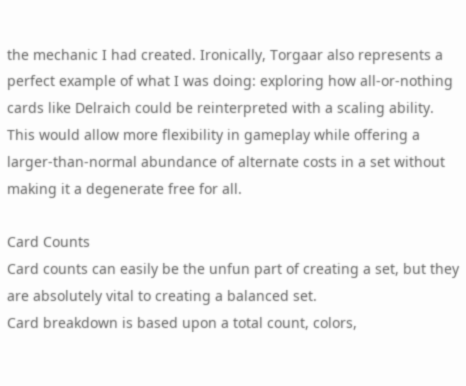the mechanic I had created. Ironically, Torgaar also represents a perfect example of what I was doing: exploring how all-or-nothing cards like Delraich could be reinterpreted with a scaling ability. This would allow more flexibility in gameplay while offering a larger-than-normal abundance of alternate costs in a set without making it a degenerate free for all.

Card Counts
Card counts can easily be the unfun part of creating a set, but they are absolutely vital to creating a balanced set.
Card breakdown is based upon a total count, colors,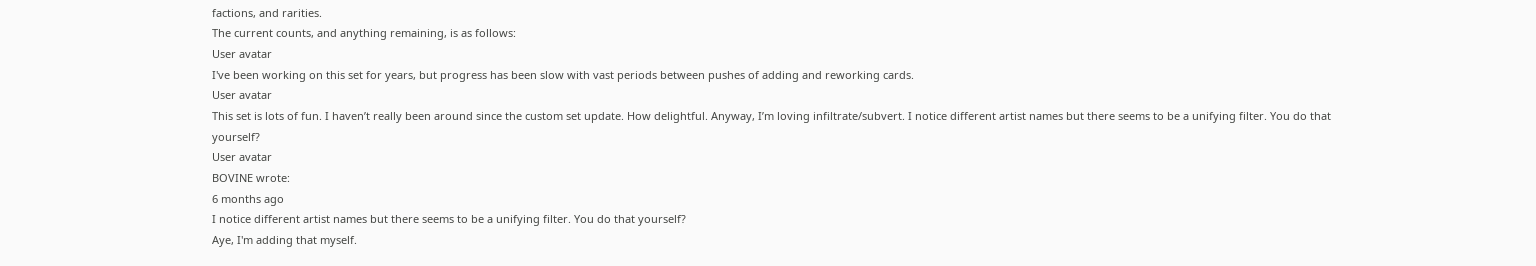factions, and rarities.
The current counts, and anything remaining, is as follows:
User avatar
I've been working on this set for years, but progress has been slow with vast periods between pushes of adding and reworking cards.
User avatar
This set is lots of fun. I haven’t really been around since the custom set update. How delightful. Anyway, I’m loving infiltrate/subvert. I notice different artist names but there seems to be a unifying filter. You do that yourself?
User avatar
BOVINE wrote:
6 months ago
I notice different artist names but there seems to be a unifying filter. You do that yourself?
Aye, I'm adding that myself.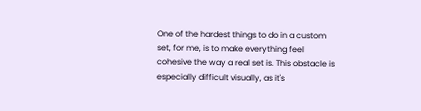One of the hardest things to do in a custom set, for me, is to make everything feel cohesive the way a real set is. This obstacle is especially difficult visually, as it's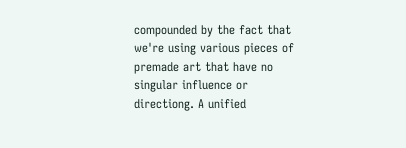compounded by the fact that we're using various pieces of premade art that have no singular influence or directiong. A unified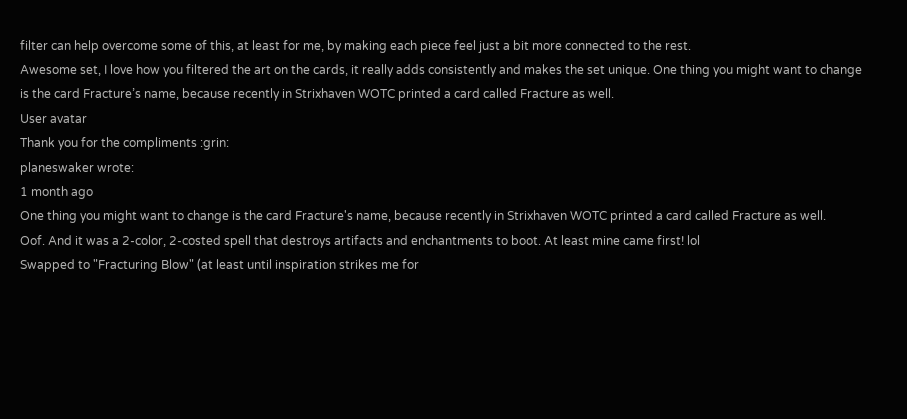filter can help overcome some of this, at least for me, by making each piece feel just a bit more connected to the rest.
Awesome set, I love how you filtered the art on the cards, it really adds consistently and makes the set unique. One thing you might want to change is the card Fracture’s name, because recently in Strixhaven WOTC printed a card called Fracture as well.
User avatar
Thank you for the compliments :grin:
planeswaker wrote:
1 month ago
One thing you might want to change is the card Fracture's name, because recently in Strixhaven WOTC printed a card called Fracture as well.
Oof. And it was a 2-color, 2-costed spell that destroys artifacts and enchantments to boot. At least mine came first! lol
Swapped to "Fracturing Blow" (at least until inspiration strikes me for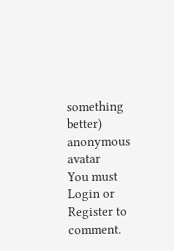something better)
anonymous avatar
You must Login or Register to comment.